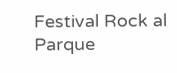Festival Rock al Parque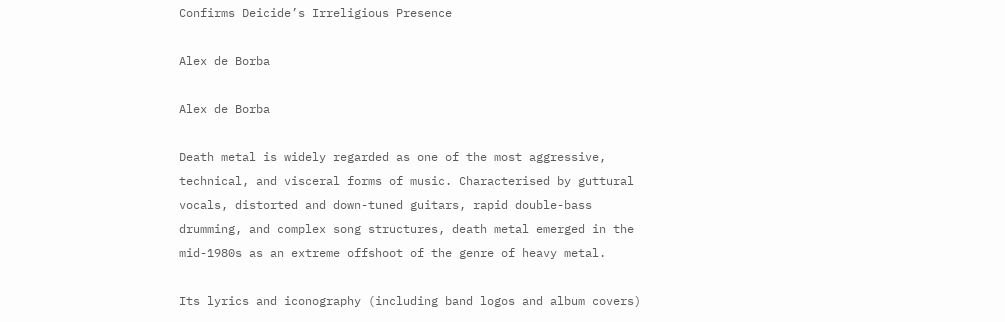Confirms Deicide’s Irreligious Presence

Alex de Borba

Alex de Borba

Death metal is widely regarded as one of the most aggressive, technical, and visceral forms of music. Characterised by guttural vocals, distorted and down-tuned guitars, rapid double-bass drumming, and complex song structures, death metal emerged in the mid-1980s as an extreme offshoot of the genre of heavy metal.

Its lyrics and iconography (including band logos and album covers)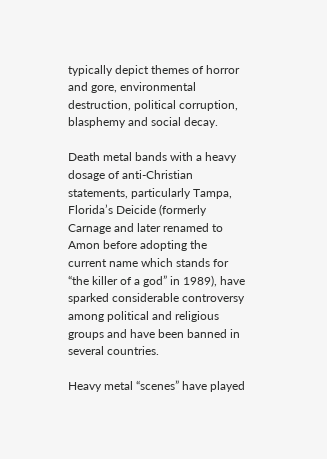typically depict themes of horror and gore, environmental destruction, political corruption, blasphemy and social decay.

Death metal bands with a heavy dosage of anti-Christian statements, particularly Tampa, Florida’s Deicide (formerly Carnage and later renamed to Amon before adopting the current name which stands for “the killer of a god” in 1989), have sparked considerable controversy among political and religious groups and have been banned in several countries.

Heavy metal “scenes” have played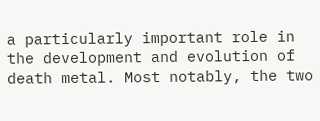a particularly important role in the development and evolution of death metal. Most notably, the two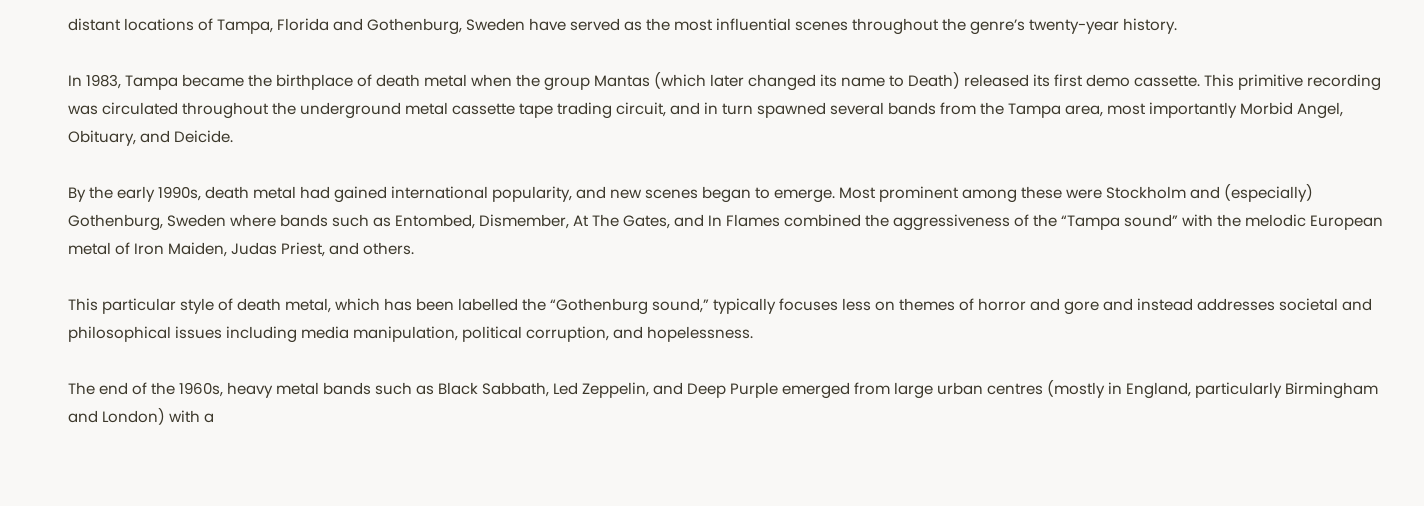distant locations of Tampa, Florida and Gothenburg, Sweden have served as the most influential scenes throughout the genre’s twenty-year history.

In 1983, Tampa became the birthplace of death metal when the group Mantas (which later changed its name to Death) released its first demo cassette. This primitive recording was circulated throughout the underground metal cassette tape trading circuit, and in turn spawned several bands from the Tampa area, most importantly Morbid Angel, Obituary, and Deicide.

By the early 1990s, death metal had gained international popularity, and new scenes began to emerge. Most prominent among these were Stockholm and (especially) Gothenburg, Sweden where bands such as Entombed, Dismember, At The Gates, and In Flames combined the aggressiveness of the “Tampa sound” with the melodic European metal of Iron Maiden, Judas Priest, and others.

This particular style of death metal, which has been labelled the “Gothenburg sound,” typically focuses less on themes of horror and gore and instead addresses societal and philosophical issues including media manipulation, political corruption, and hopelessness.

The end of the 1960s, heavy metal bands such as Black Sabbath, Led Zeppelin, and Deep Purple emerged from large urban centres (mostly in England, particularly Birmingham and London) with a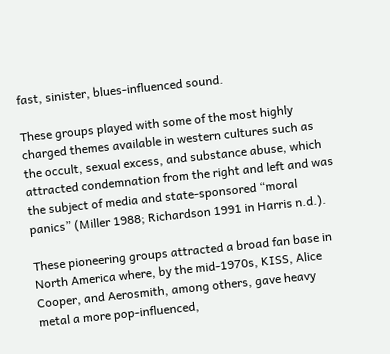fast, sinister, blues-influenced sound.

These groups played with some of the most highly charged themes available in western cultures such as the occult, sexual excess, and substance abuse, which attracted condemnation from the right and left and was the subject of media and state-sponsored “moral panics” (Miller 1988; Richardson 1991 in Harris n.d.).

These pioneering groups attracted a broad fan base in North America where, by the mid-1970s, KISS, Alice Cooper, and Aerosmith, among others, gave heavy metal a more pop-influenced,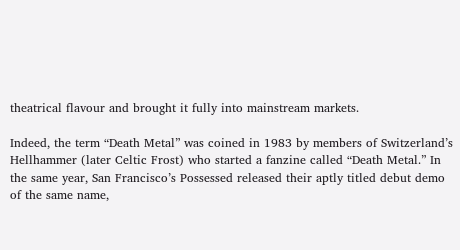theatrical flavour and brought it fully into mainstream markets.

Indeed, the term “Death Metal” was coined in 1983 by members of Switzerland’s Hellhammer (later Celtic Frost) who started a fanzine called “Death Metal.” In the same year, San Francisco’s Possessed released their aptly titled debut demo of the same name,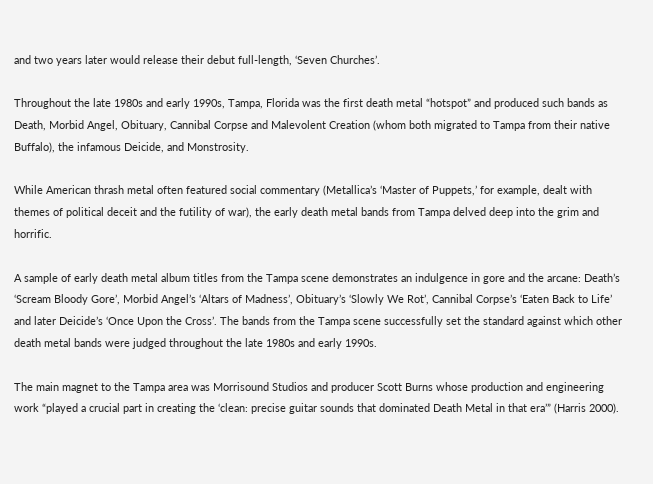and two years later would release their debut full-length, ‘Seven Churches’.

Throughout the late 1980s and early 1990s, Tampa, Florida was the first death metal “hotspot” and produced such bands as Death, Morbid Angel, Obituary, Cannibal Corpse and Malevolent Creation (whom both migrated to Tampa from their native Buffalo), the infamous Deicide, and Monstrosity.

While American thrash metal often featured social commentary (Metallica’s ‘Master of Puppets,’ for example, dealt with themes of political deceit and the futility of war), the early death metal bands from Tampa delved deep into the grim and horrific.

A sample of early death metal album titles from the Tampa scene demonstrates an indulgence in gore and the arcane: Death’s ‘Scream Bloody Gore’, Morbid Angel’s ‘Altars of Madness’, Obituary’s ‘Slowly We Rot’, Cannibal Corpse’s ‘Eaten Back to Life’ and later Deicide’s ‘Once Upon the Cross’. The bands from the Tampa scene successfully set the standard against which other death metal bands were judged throughout the late 1980s and early 1990s.

The main magnet to the Tampa area was Morrisound Studios and producer Scott Burns whose production and engineering work “played a crucial part in creating the ‘clean: precise guitar sounds that dominated Death Metal in that era’” (Harris 2000).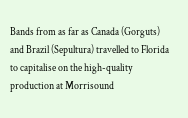Bands from as far as Canada (Gorguts) and Brazil (Sepultura) travelled to Florida to capitalise on the high-quality production at Morrisound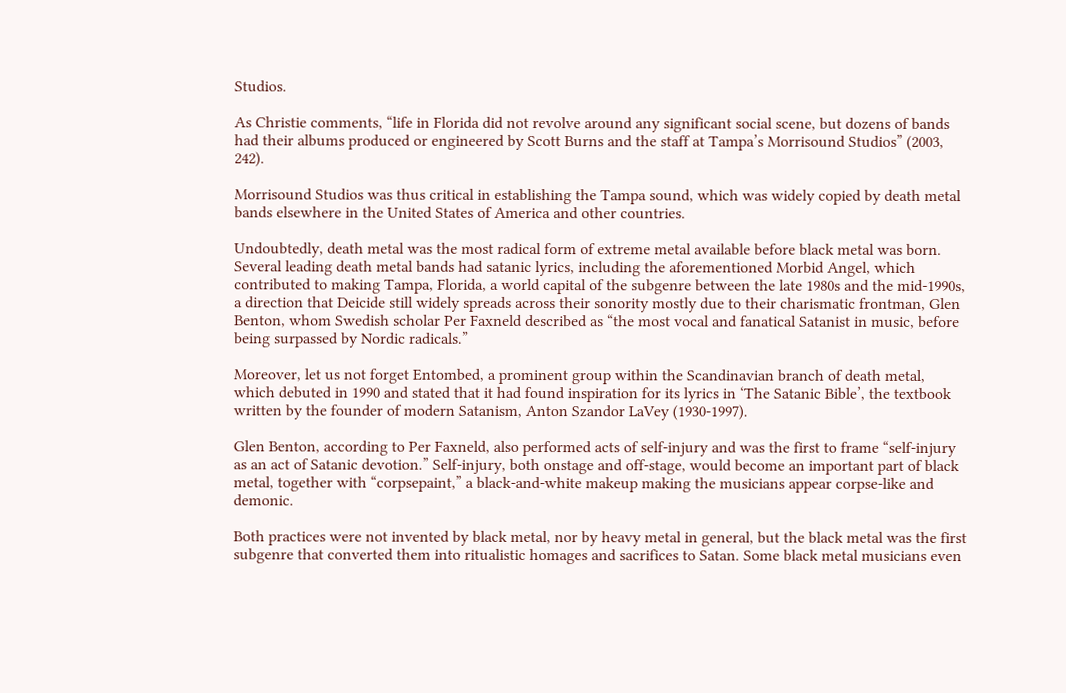Studios.

As Christie comments, “life in Florida did not revolve around any significant social scene, but dozens of bands had their albums produced or engineered by Scott Burns and the staff at Tampa’s Morrisound Studios” (2003, 242).

Morrisound Studios was thus critical in establishing the Tampa sound, which was widely copied by death metal bands elsewhere in the United States of America and other countries.

Undoubtedly, death metal was the most radical form of extreme metal available before black metal was born. Several leading death metal bands had satanic lyrics, including the aforementioned Morbid Angel, which contributed to making Tampa, Florida, a world capital of the subgenre between the late 1980s and the mid-1990s, a direction that Deicide still widely spreads across their sonority mostly due to their charismatic frontman, Glen Benton, whom Swedish scholar Per Faxneld described as “the most vocal and fanatical Satanist in music, before being surpassed by Nordic radicals.”

Moreover, let us not forget Entombed, a prominent group within the Scandinavian branch of death metal, which debuted in 1990 and stated that it had found inspiration for its lyrics in ‘The Satanic Bible’, the textbook written by the founder of modern Satanism, Anton Szandor LaVey (1930-1997).

Glen Benton, according to Per Faxneld, also performed acts of self-injury and was the first to frame “self-injury as an act of Satanic devotion.” Self-injury, both onstage and off-stage, would become an important part of black metal, together with “corpsepaint,” a black-and-white makeup making the musicians appear corpse-like and demonic.

Both practices were not invented by black metal, nor by heavy metal in general, but the black metal was the first subgenre that converted them into ritualistic homages and sacrifices to Satan. Some black metal musicians even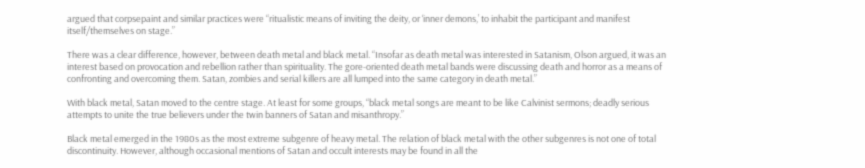argued that corpsepaint and similar practices were “ritualistic means of inviting the deity, or ‘inner demons,’ to inhabit the participant and manifest itself/themselves on stage.”

There was a clear difference, however, between death metal and black metal. “Insofar as death metal was interested in Satanism, Olson argued, it was an interest based on provocation and rebellion rather than spirituality. The gore-oriented death metal bands were discussing death and horror as a means of confronting and overcoming them. Satan, zombies and serial killers are all lumped into the same category in death metal.”

With black metal, Satan moved to the centre stage. At least for some groups, “black metal songs are meant to be like Calvinist sermons; deadly serious attempts to unite the true believers under the twin banners of Satan and misanthropy.”

Black metal emerged in the 1980s as the most extreme subgenre of heavy metal. The relation of black metal with the other subgenres is not one of total discontinuity. However, although occasional mentions of Satan and occult interests may be found in all the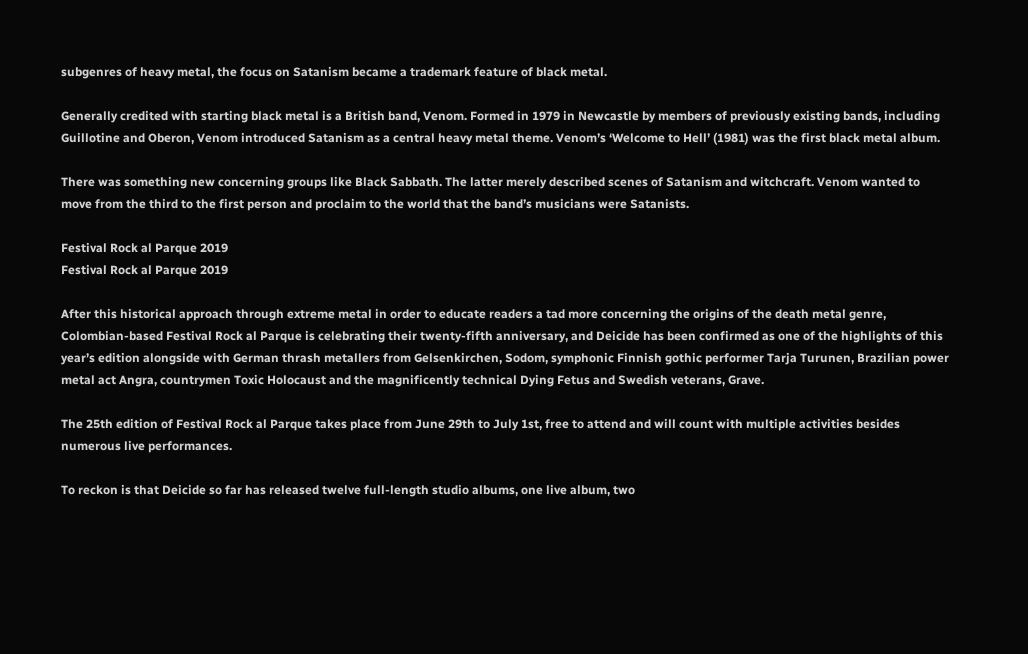subgenres of heavy metal, the focus on Satanism became a trademark feature of black metal.

Generally credited with starting black metal is a British band, Venom. Formed in 1979 in Newcastle by members of previously existing bands, including Guillotine and Oberon, Venom introduced Satanism as a central heavy metal theme. Venom’s ‘Welcome to Hell’ (1981) was the first black metal album.

There was something new concerning groups like Black Sabbath. The latter merely described scenes of Satanism and witchcraft. Venom wanted to move from the third to the first person and proclaim to the world that the band’s musicians were Satanists.

Festival Rock al Parque 2019
Festival Rock al Parque 2019

After this historical approach through extreme metal in order to educate readers a tad more concerning the origins of the death metal genre, Colombian-based Festival Rock al Parque is celebrating their twenty-fifth anniversary, and Deicide has been confirmed as one of the highlights of this year’s edition alongside with German thrash metallers from Gelsenkirchen, Sodom, symphonic Finnish gothic performer Tarja Turunen, Brazilian power metal act Angra, countrymen Toxic Holocaust and the magnificently technical Dying Fetus and Swedish veterans, Grave.

The 25th edition of Festival Rock al Parque takes place from June 29th to July 1st, free to attend and will count with multiple activities besides numerous live performances.

To reckon is that Deicide so far has released twelve full-length studio albums, one live album, two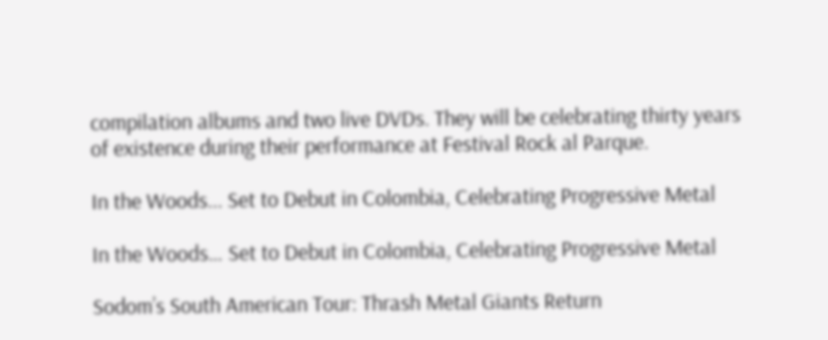compilation albums and two live DVDs. They will be celebrating thirty years of existence during their performance at Festival Rock al Parque.

In the Woods... Set to Debut in Colombia, Celebrating Progressive Metal

In the Woods… Set to Debut in Colombia, Celebrating Progressive Metal

Sodom’s South American Tour: Thrash Metal Giants Return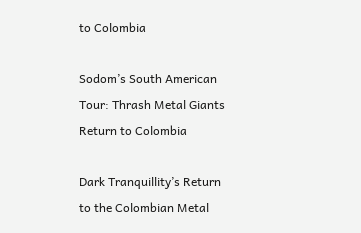to Colombia

Sodom’s South American Tour: Thrash Metal Giants Return to Colombia

Dark Tranquillity’s Return to the Colombian Metal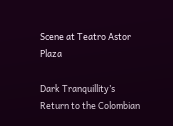Scene at Teatro Astor Plaza

Dark Tranquillity’s Return to the Colombian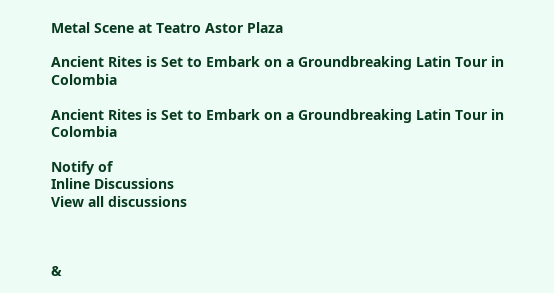Metal Scene at Teatro Astor Plaza

Ancient Rites is Set to Embark on a Groundbreaking Latin Tour in Colombia

Ancient Rites is Set to Embark on a Groundbreaking Latin Tour in Colombia

Notify of
Inline Discussions
View all discussions



&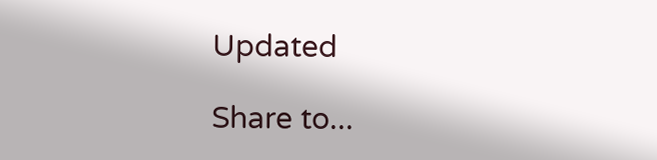Updated

Share to...